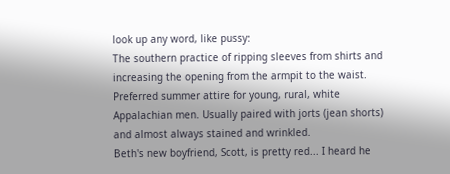look up any word, like pussy:
The southern practice of ripping sleeves from shirts and increasing the opening from the armpit to the waist. Preferred summer attire for young, rural, white Appalachian men. Usually paired with jorts (jean shorts) and almost always stained and wrinkled.
Beth's new boyfriend, Scott, is pretty red... I heard he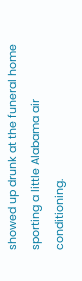showed up drunk at the funeral home sporting a little Alabama air conditioning.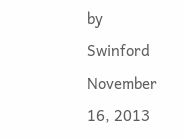by Swinford November 16, 2013